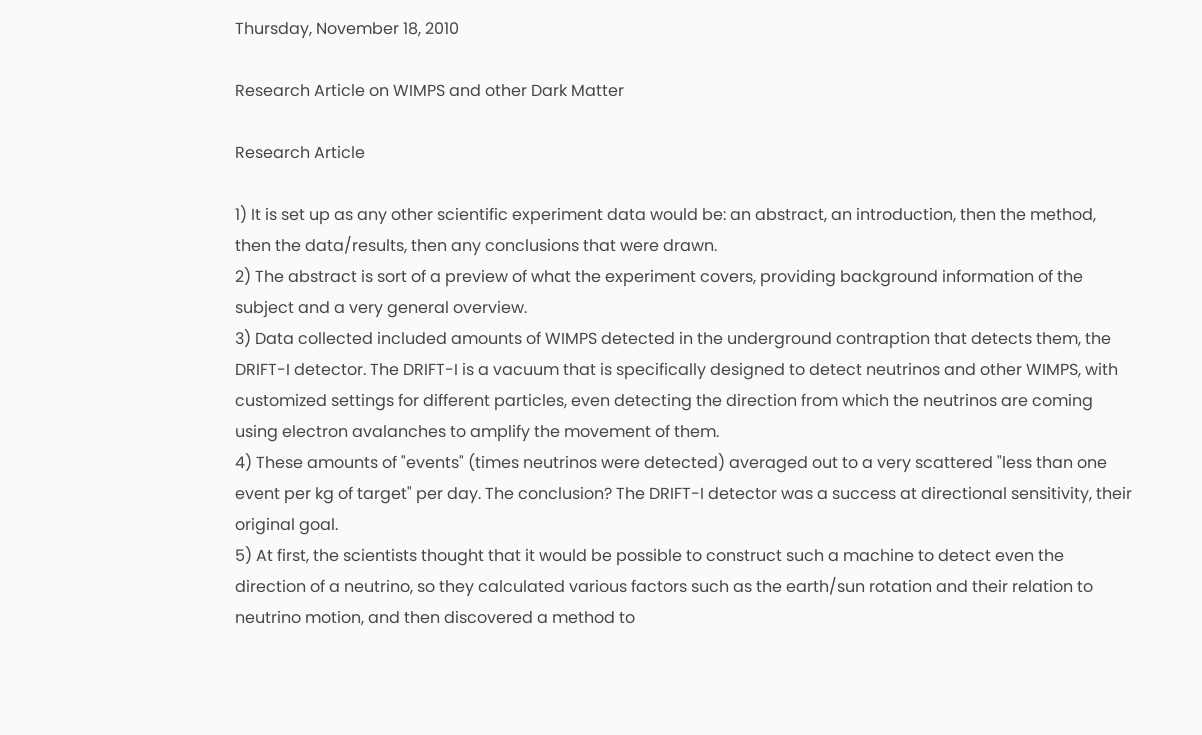Thursday, November 18, 2010

Research Article on WIMPS and other Dark Matter

Research Article

1) It is set up as any other scientific experiment data would be: an abstract, an introduction, then the method, then the data/results, then any conclusions that were drawn.
2) The abstract is sort of a preview of what the experiment covers, providing background information of the subject and a very general overview.
3) Data collected included amounts of WIMPS detected in the underground contraption that detects them, the DRIFT-I detector. The DRIFT-I is a vacuum that is specifically designed to detect neutrinos and other WIMPS, with customized settings for different particles, even detecting the direction from which the neutrinos are coming using electron avalanches to amplify the movement of them.
4) These amounts of "events" (times neutrinos were detected) averaged out to a very scattered "less than one event per kg of target" per day. The conclusion? The DRIFT-I detector was a success at directional sensitivity, their original goal.
5) At first, the scientists thought that it would be possible to construct such a machine to detect even the direction of a neutrino, so they calculated various factors such as the earth/sun rotation and their relation to neutrino motion, and then discovered a method to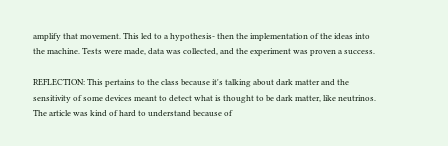amplify that movement. This led to a hypothesis- then the implementation of the ideas into the machine. Tests were made, data was collected, and the experiment was proven a success.

REFLECTION: This pertains to the class because it's talking about dark matter and the sensitivity of some devices meant to detect what is thought to be dark matter, like neutrinos. The article was kind of hard to understand because of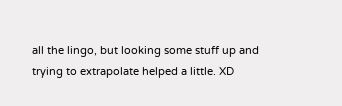all the lingo, but looking some stuff up and trying to extrapolate helped a little. XD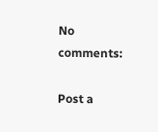No comments:

Post a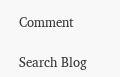Comment

Search Blog